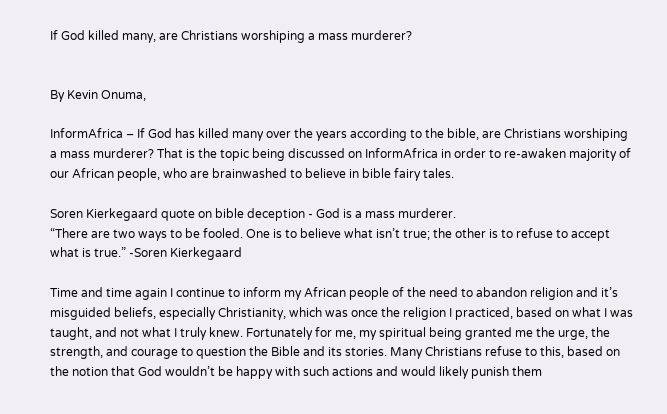If God killed many, are Christians worshiping a mass murderer?


By Kevin Onuma,

InformAfrica – If God has killed many over the years according to the bible, are Christians worshiping a mass murderer? That is the topic being discussed on InformAfrica in order to re-awaken majority of our African people, who are brainwashed to believe in bible fairy tales.

Soren Kierkegaard quote on bible deception - God is a mass murderer.
“There are two ways to be fooled. One is to believe what isn’t true; the other is to refuse to accept what is true.” -Soren Kierkegaard

Time and time again I continue to inform my African people of the need to abandon religion and it’s misguided beliefs, especially Christianity, which was once the religion I practiced, based on what I was taught, and not what I truly knew. Fortunately for me, my spiritual being granted me the urge, the strength, and courage to question the Bible and its stories. Many Christians refuse to this, based on the notion that God wouldn’t be happy with such actions and would likely punish them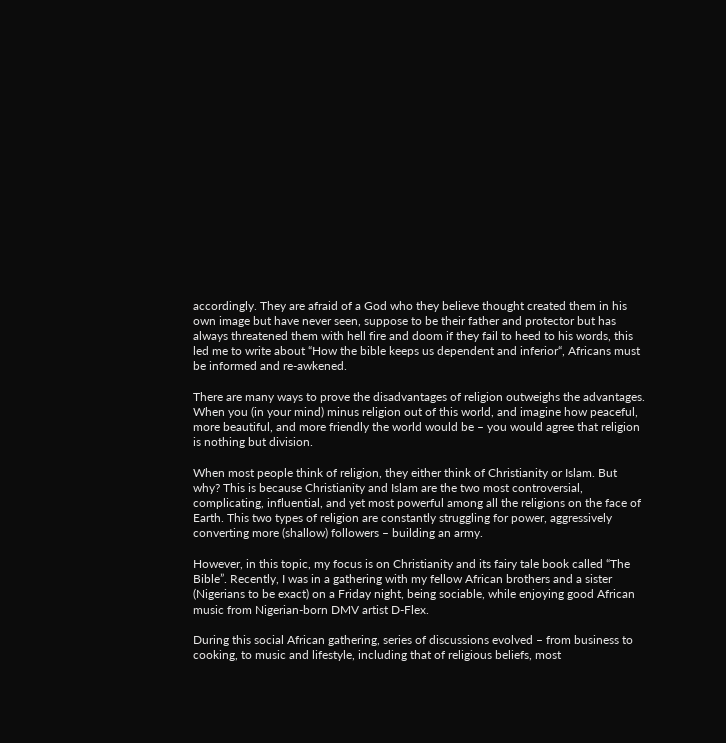accordingly. They are afraid of a God who they believe thought created them in his own image but have never seen, suppose to be their father and protector but has always threatened them with hell fire and doom if they fail to heed to his words, this led me to write about “How the bible keeps us dependent and inferior“, Africans must be informed and re-awkened.

There are many ways to prove the disadvantages of religion outweighs the advantages. When you (in your mind) minus religion out of this world, and imagine how peaceful, more beautiful, and more friendly the world would be – you would agree that religion is nothing but division.

When most people think of religion, they either think of Christianity or Islam. But why? This is because Christianity and Islam are the two most controversial, complicating, influential, and yet most powerful among all the religions on the face of Earth. This two types of religion are constantly struggling for power, aggressively converting more (shallow) followers – building an army.

However, in this topic, my focus is on Christianity and its fairy tale book called “The Bible”. Recently, I was in a gathering with my fellow African brothers and a sister (Nigerians to be exact) on a Friday night, being sociable, while enjoying good African music from Nigerian-born DMV artist D-Flex.

During this social African gathering, series of discussions evolved – from business to cooking, to music and lifestyle, including that of religious beliefs, most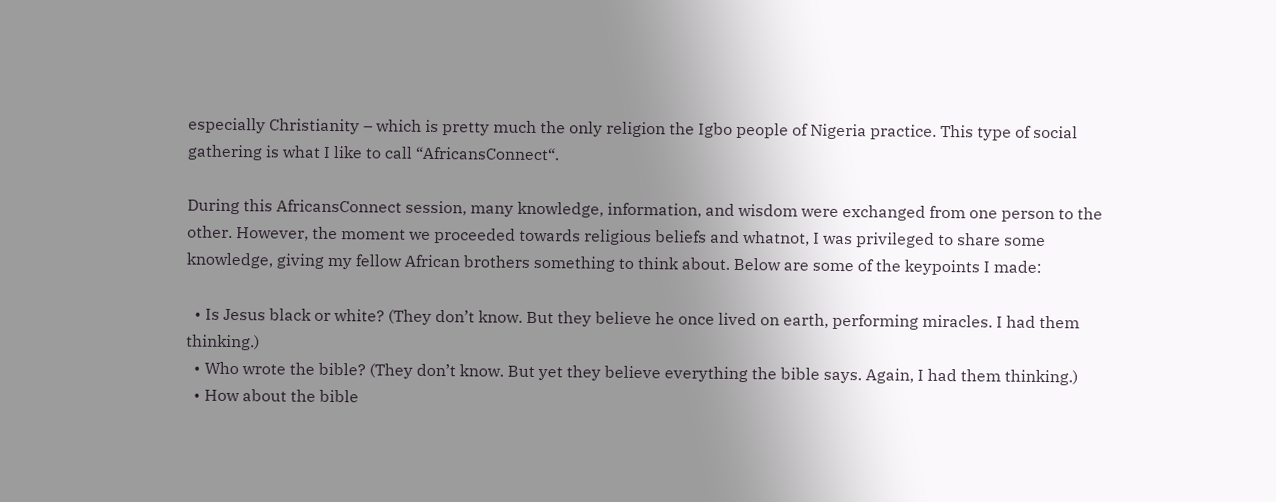especially Christianity – which is pretty much the only religion the Igbo people of Nigeria practice. This type of social gathering is what I like to call “AfricansConnect“.

During this AfricansConnect session, many knowledge, information, and wisdom were exchanged from one person to the other. However, the moment we proceeded towards religious beliefs and whatnot, I was privileged to share some knowledge, giving my fellow African brothers something to think about. Below are some of the keypoints I made:

  • Is Jesus black or white? (They don’t know. But they believe he once lived on earth, performing miracles. I had them thinking.)
  • Who wrote the bible? (They don’t know. But yet they believe everything the bible says. Again, I had them thinking.)
  • How about the bible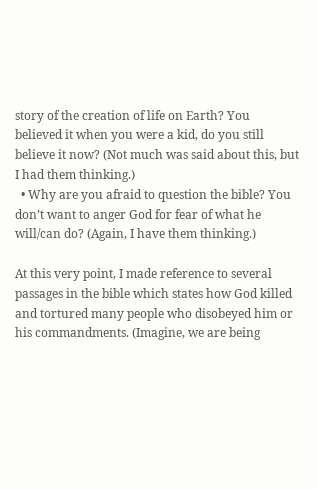story of the creation of life on Earth? You believed it when you were a kid, do you still believe it now? (Not much was said about this, but I had them thinking.)
  • Why are you afraid to question the bible? You don’t want to anger God for fear of what he will/can do? (Again, I have them thinking.)

At this very point, I made reference to several passages in the bible which states how God killed and tortured many people who disobeyed him or his commandments. (Imagine, we are being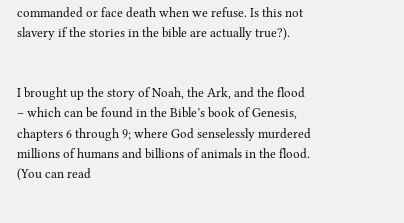commanded or face death when we refuse. Is this not slavery if the stories in the bible are actually true?).


I brought up the story of Noah, the Ark, and the flood – which can be found in the Bible’s book of Genesis, chapters 6 through 9; where God senselessly murdered millions of humans and billions of animals in the flood. (You can read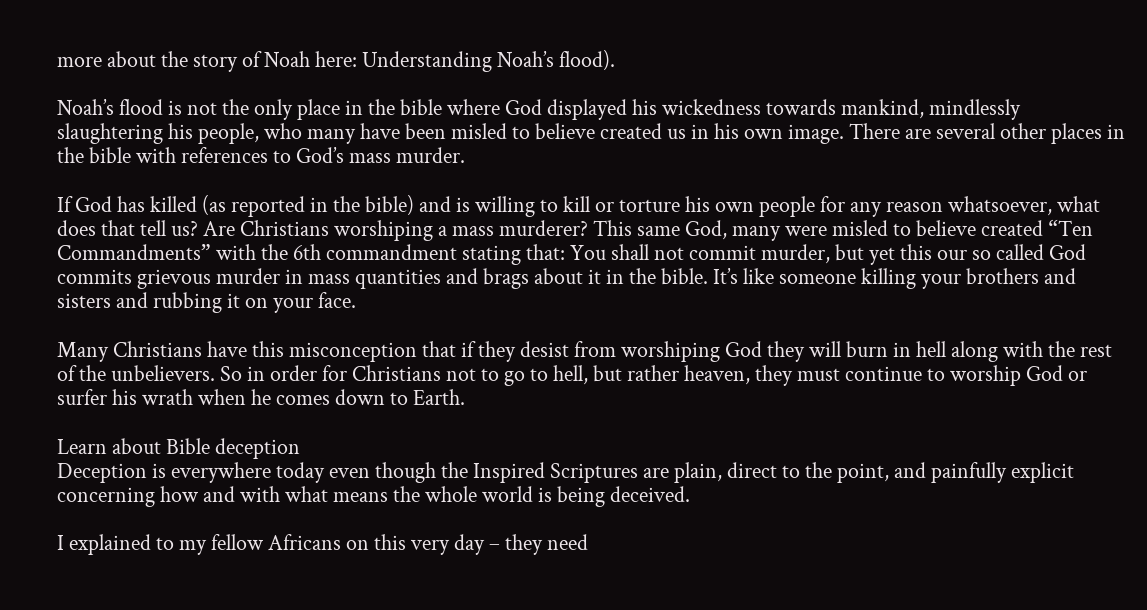more about the story of Noah here: Understanding Noah’s flood).

Noah’s flood is not the only place in the bible where God displayed his wickedness towards mankind, mindlessly slaughtering his people, who many have been misled to believe created us in his own image. There are several other places in the bible with references to God’s mass murder.

If God has killed (as reported in the bible) and is willing to kill or torture his own people for any reason whatsoever, what does that tell us? Are Christians worshiping a mass murderer? This same God, many were misled to believe created “Ten Commandments” with the 6th commandment stating that: You shall not commit murder, but yet this our so called God commits grievous murder in mass quantities and brags about it in the bible. It’s like someone killing your brothers and sisters and rubbing it on your face.

Many Christians have this misconception that if they desist from worshiping God they will burn in hell along with the rest of the unbelievers. So in order for Christians not to go to hell, but rather heaven, they must continue to worship God or surfer his wrath when he comes down to Earth.

Learn about Bible deception
Deception is everywhere today even though the Inspired Scriptures are plain, direct to the point, and painfully explicit concerning how and with what means the whole world is being deceived.

I explained to my fellow Africans on this very day – they need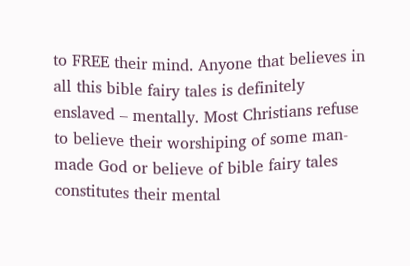to FREE their mind. Anyone that believes in all this bible fairy tales is definitely enslaved – mentally. Most Christians refuse to believe their worshiping of some man-made God or believe of bible fairy tales constitutes their mental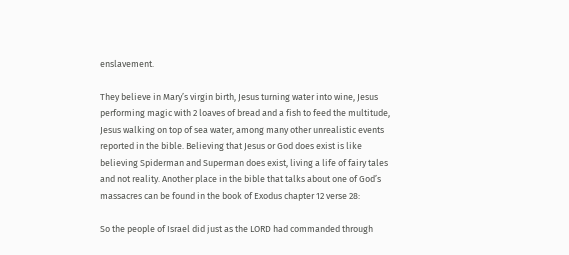enslavement.

They believe in Mary’s virgin birth, Jesus turning water into wine, Jesus performing magic with 2 loaves of bread and a fish to feed the multitude, Jesus walking on top of sea water, among many other unrealistic events reported in the bible. Believing that Jesus or God does exist is like believing Spiderman and Superman does exist, living a life of fairy tales and not reality. Another place in the bible that talks about one of God’s massacres can be found in the book of Exodus chapter 12 verse 28:

So the people of Israel did just as the LORD had commanded through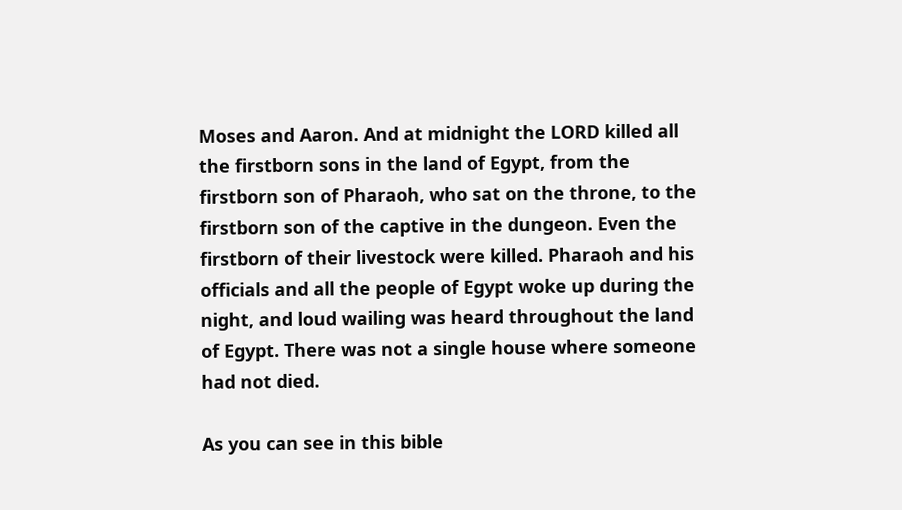Moses and Aaron. And at midnight the LORD killed all the firstborn sons in the land of Egypt, from the firstborn son of Pharaoh, who sat on the throne, to the firstborn son of the captive in the dungeon. Even the firstborn of their livestock were killed. Pharaoh and his officials and all the people of Egypt woke up during the night, and loud wailing was heard throughout the land of Egypt. There was not a single house where someone had not died.

As you can see in this bible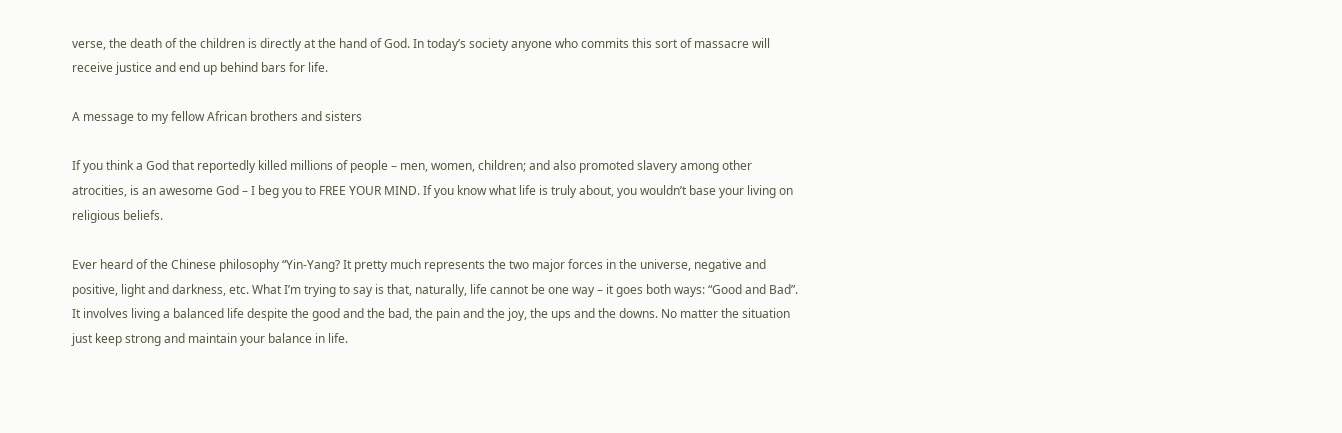verse, the death of the children is directly at the hand of God. In today’s society anyone who commits this sort of massacre will receive justice and end up behind bars for life.

A message to my fellow African brothers and sisters

If you think a God that reportedly killed millions of people – men, women, children; and also promoted slavery among other atrocities, is an awesome God – I beg you to FREE YOUR MIND. If you know what life is truly about, you wouldn’t base your living on religious beliefs.

Ever heard of the Chinese philosophy “Yin-Yang? It pretty much represents the two major forces in the universe, negative and positive, light and darkness, etc. What I’m trying to say is that, naturally, life cannot be one way – it goes both ways: “Good and Bad”. It involves living a balanced life despite the good and the bad, the pain and the joy, the ups and the downs. No matter the situation just keep strong and maintain your balance in life.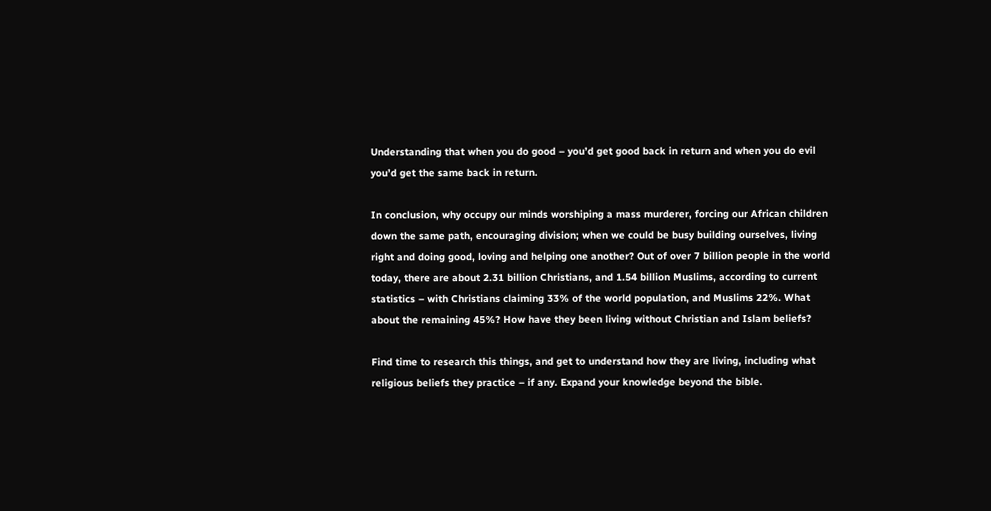Understanding that when you do good – you’d get good back in return and when you do evil you’d get the same back in return.

In conclusion, why occupy our minds worshiping a mass murderer, forcing our African children down the same path, encouraging division; when we could be busy building ourselves, living right and doing good, loving and helping one another? Out of over 7 billion people in the world today, there are about 2.31 billion Christians, and 1.54 billion Muslims, according to current statistics – with Christians claiming 33% of the world population, and Muslims 22%. What about the remaining 45%? How have they been living without Christian and Islam beliefs?

Find time to research this things, and get to understand how they are living, including what religious beliefs they practice – if any. Expand your knowledge beyond the bible.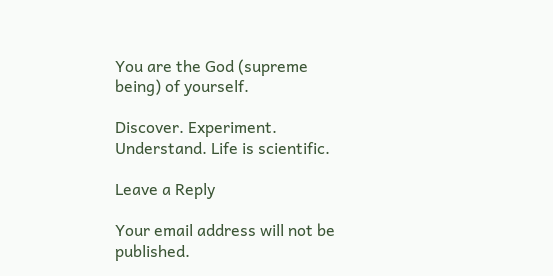You are the God (supreme being) of yourself.

Discover. Experiment. Understand. Life is scientific.

Leave a Reply

Your email address will not be published.